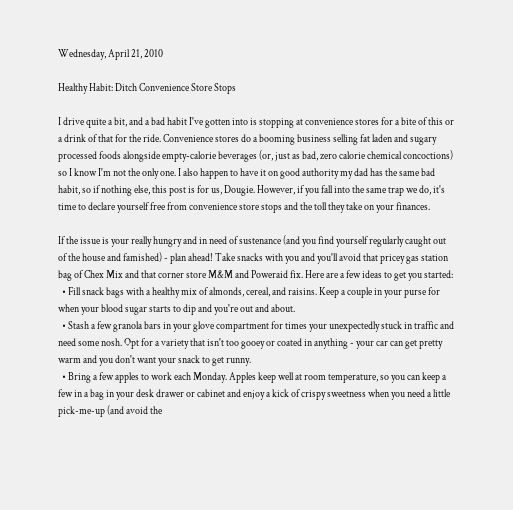Wednesday, April 21, 2010

Healthy Habit: Ditch Convenience Store Stops

I drive quite a bit, and a bad habit I've gotten into is stopping at convenience stores for a bite of this or a drink of that for the ride. Convenience stores do a booming business selling fat laden and sugary processed foods alongside empty-calorie beverages (or, just as bad, zero calorie chemical concoctions) so I know I'm not the only one. I also happen to have it on good authority my dad has the same bad habit, so if nothing else, this post is for us, Dougie. However, if you fall into the same trap we do, it's time to declare yourself free from convenience store stops and the toll they take on your finances.

If the issue is your really hungry and in need of sustenance (and you find yourself regularly caught out of the house and famished) - plan ahead! Take snacks with you and you'll avoid that pricey gas station bag of Chex Mix and that corner store M&M and Poweraid fix. Here are a few ideas to get you started:
  • Fill snack bags with a healthy mix of almonds, cereal, and raisins. Keep a couple in your purse for when your blood sugar starts to dip and you're out and about.
  • Stash a few granola bars in your glove compartment for times your unexpectedly stuck in traffic and need some nosh. Opt for a variety that isn't too gooey or coated in anything - your car can get pretty warm and you don't want your snack to get runny.
  • Bring a few apples to work each Monday. Apples keep well at room temperature, so you can keep a few in a bag in your desk drawer or cabinet and enjoy a kick of crispy sweetness when you need a little pick-me-up (and avoid the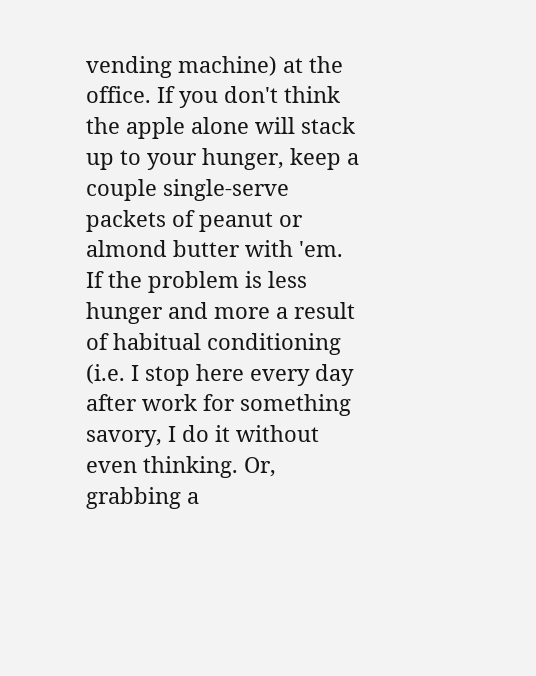vending machine) at the office. If you don't think the apple alone will stack up to your hunger, keep a couple single-serve packets of peanut or almond butter with 'em.
If the problem is less hunger and more a result of habitual conditioning (i.e. I stop here every day after work for something savory, I do it without even thinking. Or, grabbing a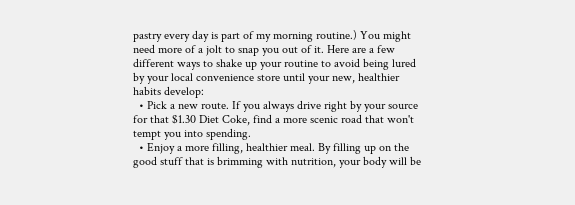pastry every day is part of my morning routine.) You might need more of a jolt to snap you out of it. Here are a few different ways to shake up your routine to avoid being lured by your local convenience store until your new, healthier habits develop:
  • Pick a new route. If you always drive right by your source for that $1.30 Diet Coke, find a more scenic road that won't tempt you into spending.
  • Enjoy a more filling, healthier meal. By filling up on the good stuff that is brimming with nutrition, your body will be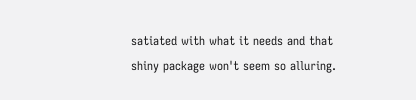satiated with what it needs and that shiny package won't seem so alluring.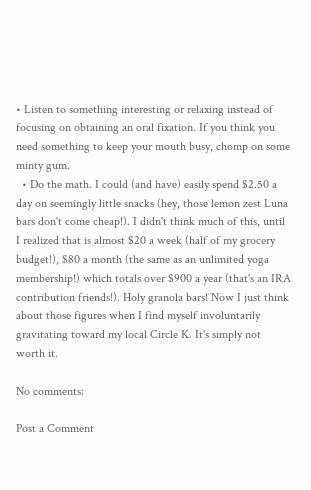• Listen to something interesting or relaxing instead of focusing on obtaining an oral fixation. If you think you need something to keep your mouth busy, chomp on some minty gum.
  • Do the math. I could (and have) easily spend $2.50 a day on seemingly little snacks (hey, those lemon zest Luna bars don't come cheap!). I didn't think much of this, until I realized that is almost $20 a week (half of my grocery budget!), $80 a month (the same as an unlimited yoga membership!) which totals over $900 a year (that's an IRA contribution friends!). Holy granola bars! Now I just think about those figures when I find myself involuntarily gravitating toward my local Circle K. It's simply not worth it.

No comments:

Post a Comment